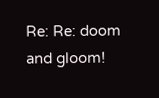Re: Re: doom and gloom!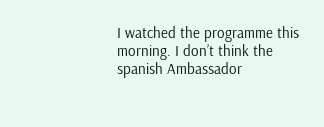I watched the programme this morning. I don’t think the spanish Ambassador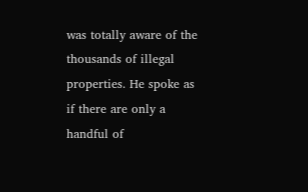was totally aware of the thousands of illegal properties. He spoke as if there are only a handful of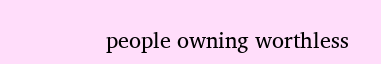people owning worthless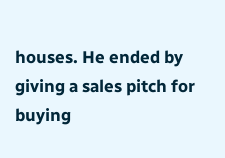houses. He ended by giving a sales pitch for buying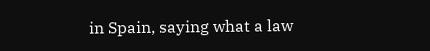in Spain, saying what a law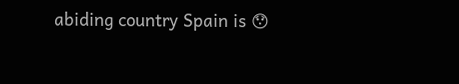abiding country Spain is 😯